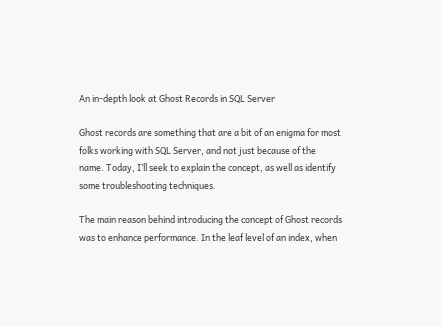An in-depth look at Ghost Records in SQL Server

Ghost records are something that are a bit of an enigma for most folks working with SQL Server, and not just because of the name. Today, I’ll seek to explain the concept, as well as identify some troubleshooting techniques.

The main reason behind introducing the concept of Ghost records was to enhance performance. In the leaf level of an index, when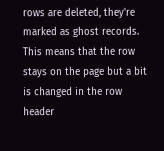rows are deleted, they're marked as ghost records. This means that the row stays on the page but a bit is changed in the row header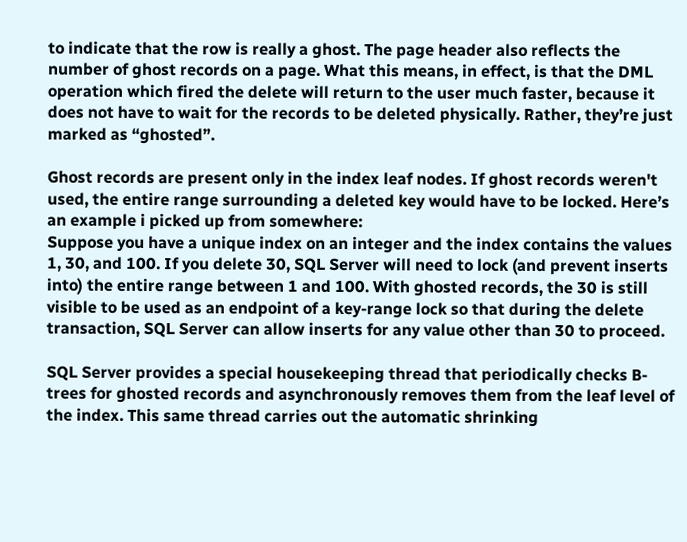to indicate that the row is really a ghost. The page header also reflects the number of ghost records on a page. What this means, in effect, is that the DML operation which fired the delete will return to the user much faster, because it does not have to wait for the records to be deleted physically. Rather, they’re just marked as “ghosted”.

Ghost records are present only in the index leaf nodes. If ghost records weren't used, the entire range surrounding a deleted key would have to be locked. Here’s an example i picked up from somewhere:
Suppose you have a unique index on an integer and the index contains the values 1, 30, and 100. If you delete 30, SQL Server will need to lock (and prevent inserts into) the entire range between 1 and 100. With ghosted records, the 30 is still visible to be used as an endpoint of a key-range lock so that during the delete transaction, SQL Server can allow inserts for any value other than 30 to proceed.

SQL Server provides a special housekeeping thread that periodically checks B-trees for ghosted records and asynchronously removes them from the leaf level of the index. This same thread carries out the automatic shrinking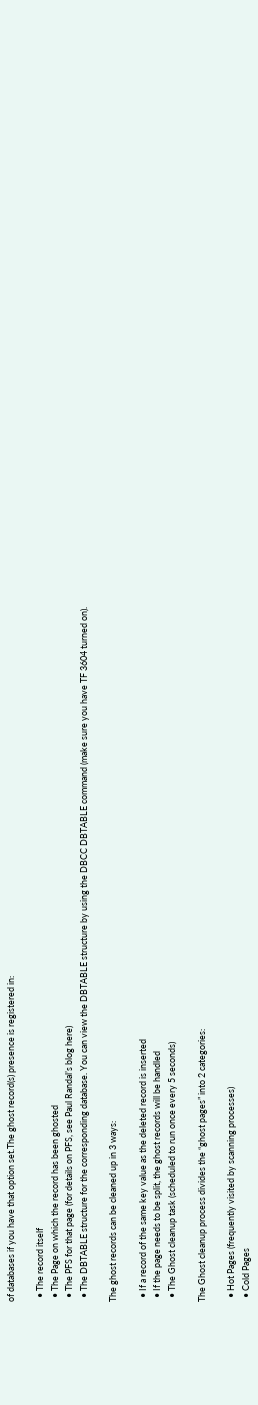of databases if you have that option set.The ghost record(s) presence is registered in:

  • The record itself
  • The Page on which the record has been ghosted
  • The PFS for that page (for details on PFS, see Paul Randal’s blog here)
  • The DBTABLE structure for the corresponding database. You can view the DBTABLE structure by using the DBCC DBTABLE command (make sure you have TF 3604 turned on).

The ghost records can be cleaned up in 3 ways:

  • If a record of the same key value as the deleted record is inserted
  • If the page needs to be split, the ghost records will be handled
  • The Ghost cleanup task (scheduled to run once every 5 seconds)

The Ghost cleanup process divides the “ghost pages” into 2 categories:

  • Hot Pages (frequently visited by scanning processes)
  • Cold Pages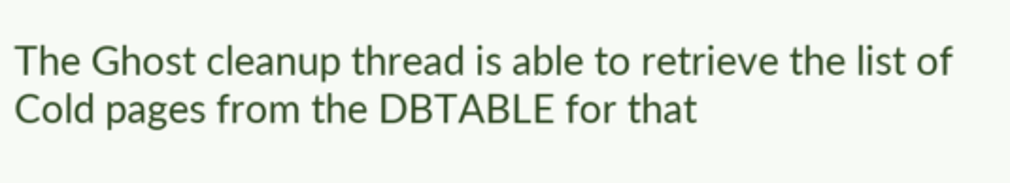The Ghost cleanup thread is able to retrieve the list of Cold pages from the DBTABLE for that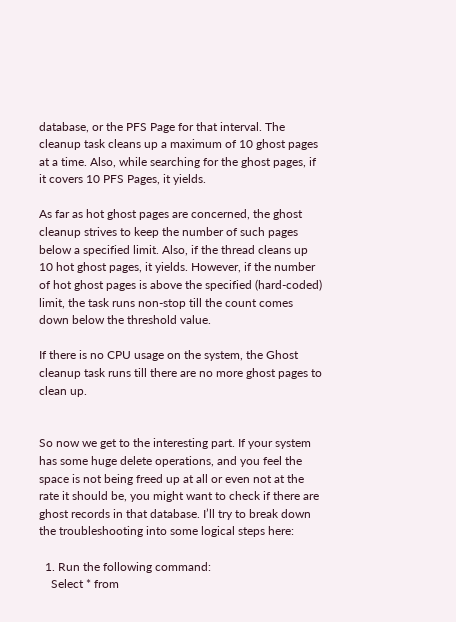database, or the PFS Page for that interval. The cleanup task cleans up a maximum of 10 ghost pages at a time. Also, while searching for the ghost pages, if it covers 10 PFS Pages, it yields.

As far as hot ghost pages are concerned, the ghost cleanup strives to keep the number of such pages below a specified limit. Also, if the thread cleans up 10 hot ghost pages, it yields. However, if the number of hot ghost pages is above the specified (hard-coded) limit, the task runs non-stop till the count comes down below the threshold value.

If there is no CPU usage on the system, the Ghost cleanup task runs till there are no more ghost pages to clean up.


So now we get to the interesting part. If your system has some huge delete operations, and you feel the space is not being freed up at all or even not at the rate it should be, you might want to check if there are ghost records in that database. I’ll try to break down the troubleshooting into some logical steps here:

  1. Run the following command:
    Select * from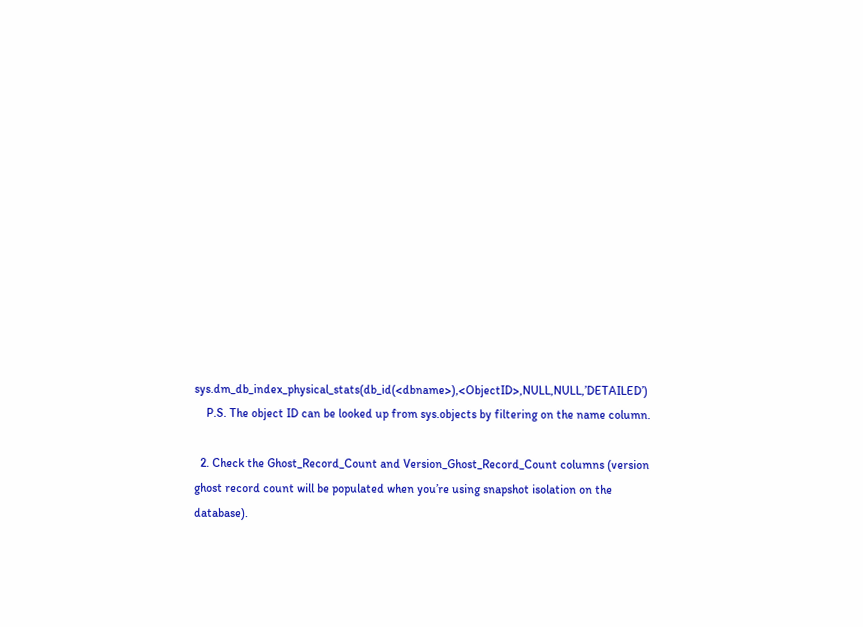sys.dm_db_index_physical_stats(db_id(<dbname>),<ObjectID>,NULL,NULL,’DETAILED’)
    P.S. The object ID can be looked up from sys.objects by filtering on the name column.

  2. Check the Ghost_Record_Count and Version_Ghost_Record_Count columns (version ghost record count will be populated when you’re using snapshot isolation on the database).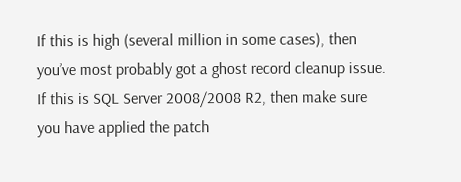If this is high (several million in some cases), then you’ve most probably got a ghost record cleanup issue. If this is SQL Server 2008/2008 R2, then make sure you have applied the patch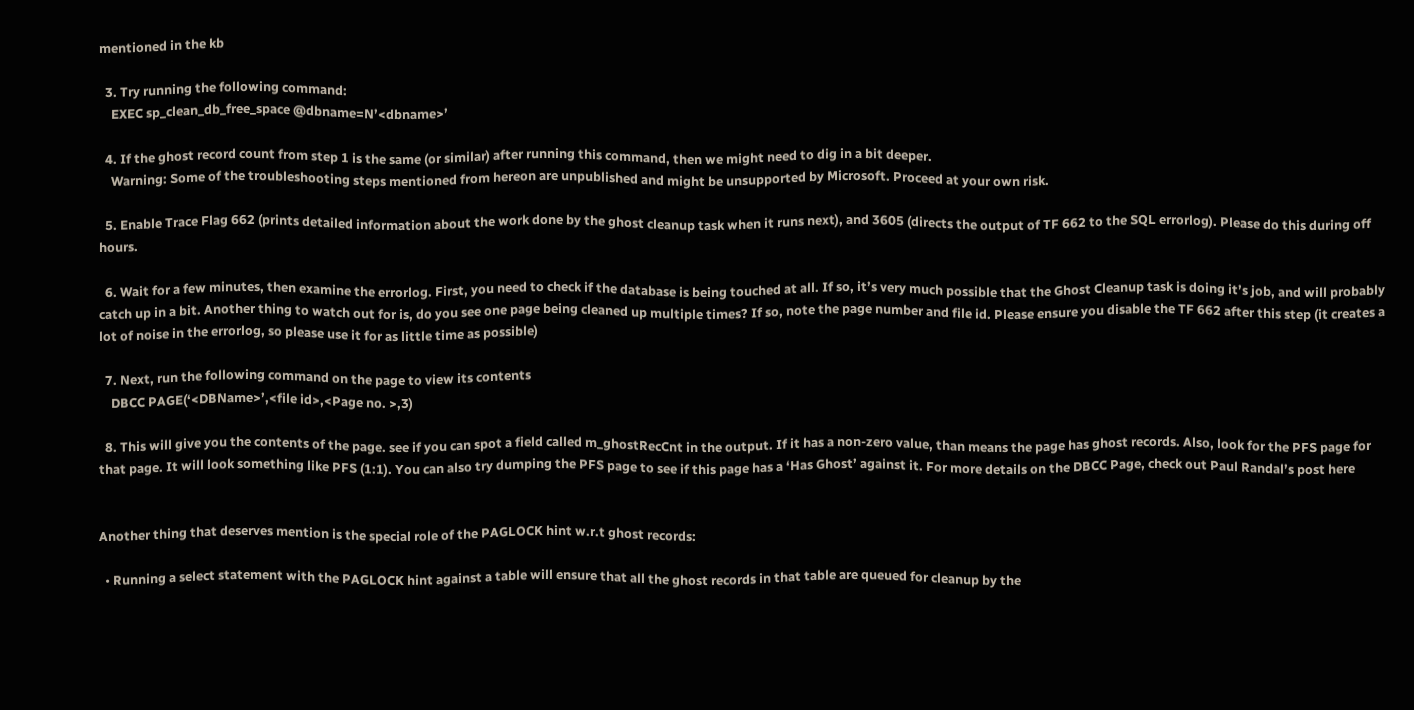mentioned in the kb

  3. Try running the following command:
    EXEC sp_clean_db_free_space @dbname=N’<dbname>’

  4. If the ghost record count from step 1 is the same (or similar) after running this command, then we might need to dig in a bit deeper.
    Warning: Some of the troubleshooting steps mentioned from hereon are unpublished and might be unsupported by Microsoft. Proceed at your own risk.

  5. Enable Trace Flag 662 (prints detailed information about the work done by the ghost cleanup task when it runs next), and 3605 (directs the output of TF 662 to the SQL errorlog). Please do this during off hours.

  6. Wait for a few minutes, then examine the errorlog. First, you need to check if the database is being touched at all. If so, it’s very much possible that the Ghost Cleanup task is doing it’s job, and will probably catch up in a bit. Another thing to watch out for is, do you see one page being cleaned up multiple times? If so, note the page number and file id. Please ensure you disable the TF 662 after this step (it creates a lot of noise in the errorlog, so please use it for as little time as possible)

  7. Next, run the following command on the page to view its contents
    DBCC PAGE(‘<DBName>’,<file id>,<Page no. >,3)

  8. This will give you the contents of the page. see if you can spot a field called m_ghostRecCnt in the output. If it has a non-zero value, than means the page has ghost records. Also, look for the PFS page for that page. It will look something like PFS (1:1). You can also try dumping the PFS page to see if this page has a ‘Has Ghost’ against it. For more details on the DBCC Page, check out Paul Randal’s post here


Another thing that deserves mention is the special role of the PAGLOCK hint w.r.t ghost records:

  • Running a select statement with the PAGLOCK hint against a table will ensure that all the ghost records in that table are queued for cleanup by the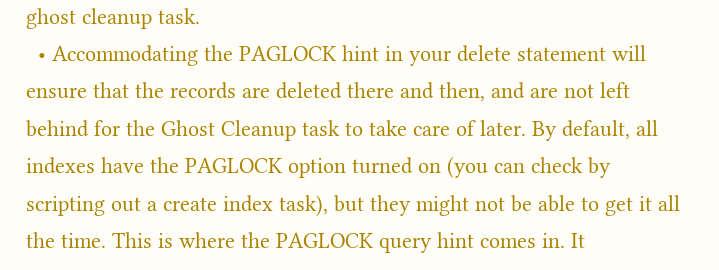ghost cleanup task.
  • Accommodating the PAGLOCK hint in your delete statement will ensure that the records are deleted there and then, and are not left behind for the Ghost Cleanup task to take care of later. By default, all indexes have the PAGLOCK option turned on (you can check by scripting out a create index task), but they might not be able to get it all the time. This is where the PAGLOCK query hint comes in. It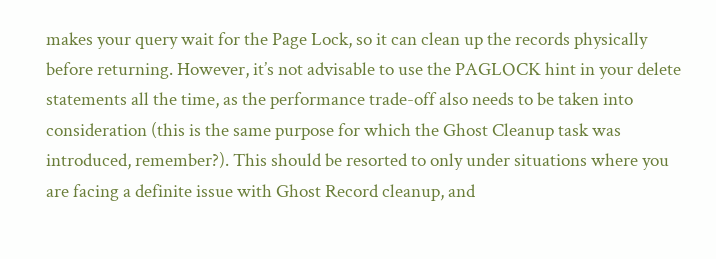makes your query wait for the Page Lock, so it can clean up the records physically before returning. However, it’s not advisable to use the PAGLOCK hint in your delete statements all the time, as the performance trade-off also needs to be taken into consideration (this is the same purpose for which the Ghost Cleanup task was introduced, remember?). This should be resorted to only under situations where you are facing a definite issue with Ghost Record cleanup, and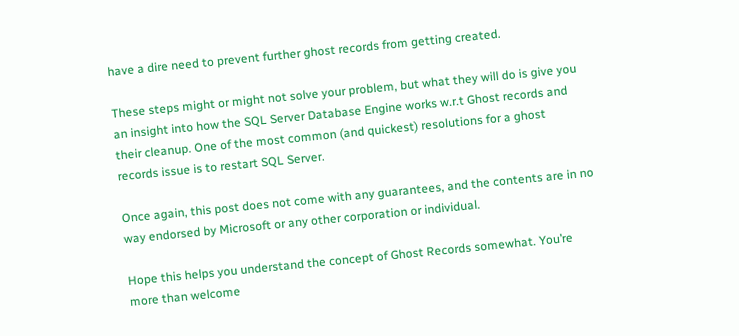have a dire need to prevent further ghost records from getting created.

These steps might or might not solve your problem, but what they will do is give you an insight into how the SQL Server Database Engine works w.r.t Ghost records and their cleanup. One of the most common (and quickest) resolutions for a ghost records issue is to restart SQL Server.

Once again, this post does not come with any guarantees, and the contents are in no way endorsed by Microsoft or any other corporation or individual.

Hope this helps you understand the concept of Ghost Records somewhat. You’re more than welcome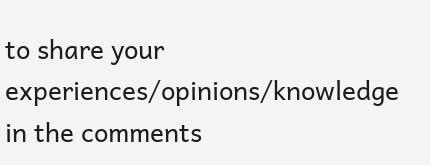to share your experiences/opinions/knowledge in the comments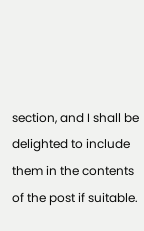section, and I shall be delighted to include them in the contents of the post if suitable.